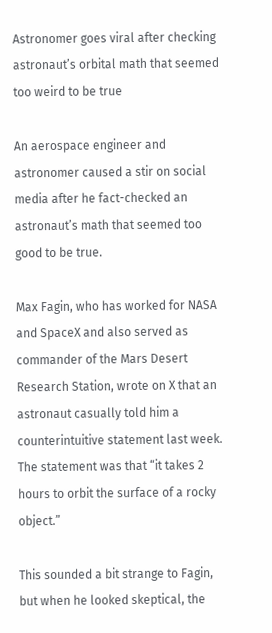Astronomer goes viral after checking astronaut’s orbital math that seemed too weird to be true

An aerospace engineer and astronomer caused a stir on social media after he fact-checked an astronaut’s math that seemed too good to be true.

Max Fagin, who has worked for NASA and SpaceX and also served as commander of the Mars Desert Research Station, wrote on X that an astronaut casually told him a counterintuitive statement last week. The statement was that “it takes 2 hours to orbit the surface of a rocky object.”

This sounded a bit strange to Fagin, but when he looked skeptical, the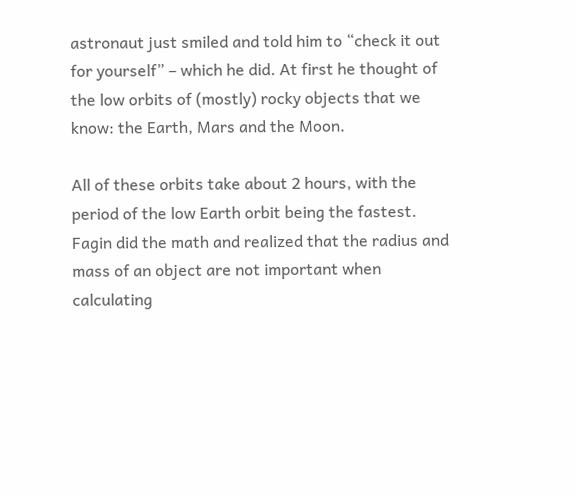astronaut just smiled and told him to “check it out for yourself” – which he did. At first he thought of the low orbits of (mostly) rocky objects that we know: the Earth, Mars and the Moon.

All of these orbits take about 2 hours, with the period of the low Earth orbit being the fastest. Fagin did the math and realized that the radius and mass of an object are not important when calculating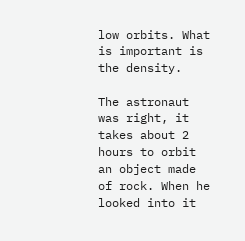low orbits. What is important is the density.

The astronaut was right, it takes about 2 hours to orbit an object made of rock. When he looked into it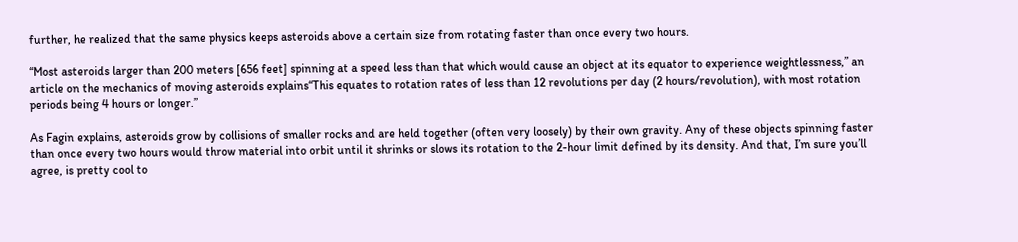further, he realized that the same physics keeps asteroids above a certain size from rotating faster than once every two hours.

“Most asteroids larger than 200 meters [656 feet] spinning at a speed less than that which would cause an object at its equator to experience weightlessness,” an article on the mechanics of moving asteroids explains“This equates to rotation rates of less than 12 revolutions per day (2 hours/revolution), with most rotation periods being 4 hours or longer.”

As Fagin explains, asteroids grow by collisions of smaller rocks and are held together (often very loosely) by their own gravity. Any of these objects spinning faster than once every two hours would throw material into orbit until it shrinks or slows its rotation to the 2-hour limit defined by its density. And that, I’m sure you’ll agree, is pretty cool to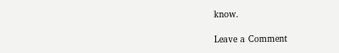know.

Leave a Comment